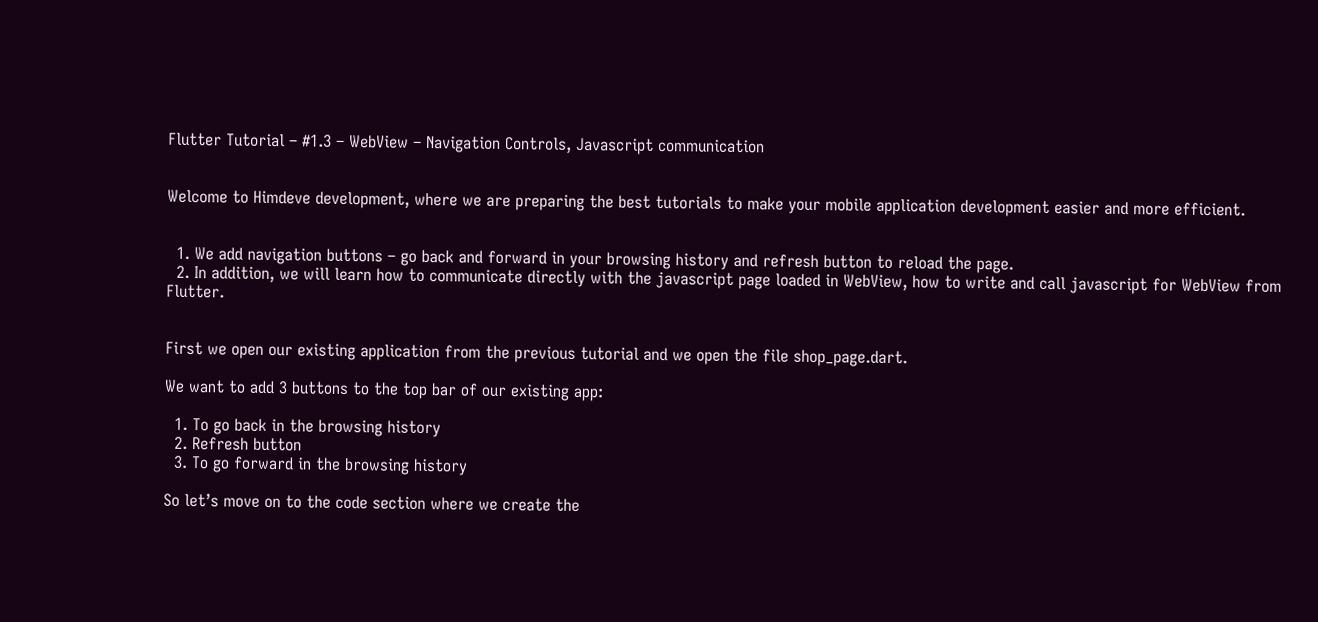Flutter Tutorial – #1.3 – WebView – Navigation Controls, Javascript communication


Welcome to Himdeve development, where we are preparing the best tutorials to make your mobile application development easier and more efficient.


  1. We add navigation buttons – go back and forward in your browsing history and refresh button to reload the page.
  2. In addition, we will learn how to communicate directly with the javascript page loaded in WebView, how to write and call javascript for WebView from Flutter.


First we open our existing application from the previous tutorial and we open the file shop_page.dart.

We want to add 3 buttons to the top bar of our existing app:

  1. To go back in the browsing history
  2. Refresh button
  3. To go forward in the browsing history

So let’s move on to the code section where we create the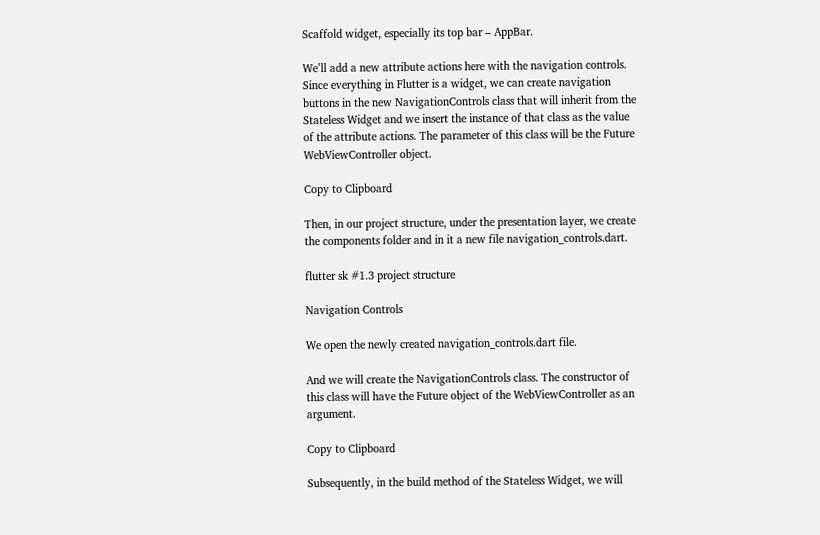Scaffold widget, especially its top bar – AppBar.

We’ll add a new attribute actions here with the navigation controls. Since everything in Flutter is a widget, we can create navigation buttons in the new NavigationControls class that will inherit from the Stateless Widget and we insert the instance of that class as the value of the attribute actions. The parameter of this class will be the Future WebViewController object.

Copy to Clipboard

Then, in our project structure, under the presentation layer, we create the components folder and in it a new file navigation_controls.dart.

flutter sk #1.3 project structure

Navigation Controls

We open the newly created navigation_controls.dart file.

And we will create the NavigationControls class. The constructor of this class will have the Future object of the WebViewController as an argument.

Copy to Clipboard

Subsequently, in the build method of the Stateless Widget, we will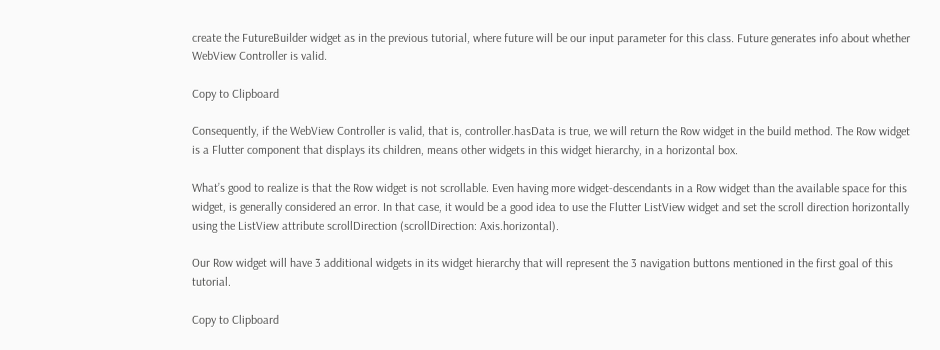create the FutureBuilder widget as in the previous tutorial, where future will be our input parameter for this class. Future generates info about whether WebView Controller is valid.

Copy to Clipboard

Consequently, if the WebView Controller is valid, that is, controller.hasData is true, we will return the Row widget in the build method. The Row widget is a Flutter component that displays its children, means other widgets in this widget hierarchy, in a horizontal box.

What’s good to realize is that the Row widget is not scrollable. Even having more widget-descendants in a Row widget than the available space for this widget, is generally considered an error. In that case, it would be a good idea to use the Flutter ListView widget and set the scroll direction horizontally using the ListView attribute scrollDirection (scrollDirection: Axis.horizontal).

Our Row widget will have 3 additional widgets in its widget hierarchy that will represent the 3 navigation buttons mentioned in the first goal of this tutorial.

Copy to Clipboard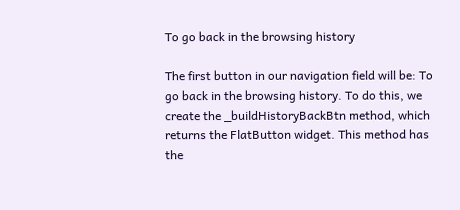To go back in the browsing history

The first button in our navigation field will be: To go back in the browsing history. To do this, we create the _buildHistoryBackBtn method, which returns the FlatButton widget. This method has the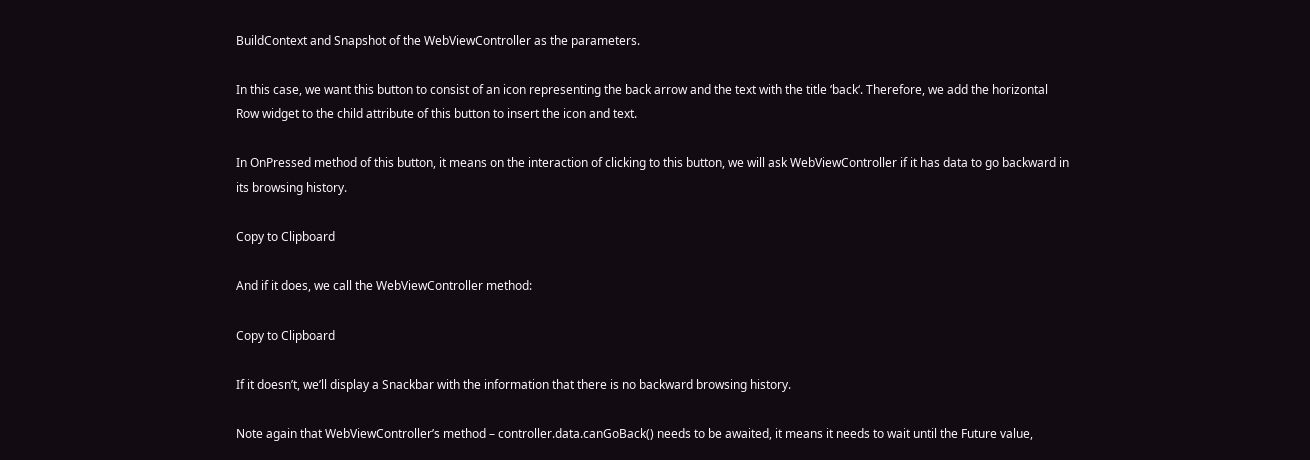BuildContext and Snapshot of the WebViewController as the parameters.

In this case, we want this button to consist of an icon representing the back arrow and the text with the title ‘back‘. Therefore, we add the horizontal Row widget to the child attribute of this button to insert the icon and text.

In OnPressed method of this button, it means on the interaction of clicking to this button, we will ask WebViewController if it has data to go backward in its browsing history.

Copy to Clipboard

And if it does, we call the WebViewController method:

Copy to Clipboard

If it doesn’t, we’ll display a Snackbar with the information that there is no backward browsing history.

Note again that WebViewController’s method – controller.data.canGoBack() needs to be awaited, it means it needs to wait until the Future value,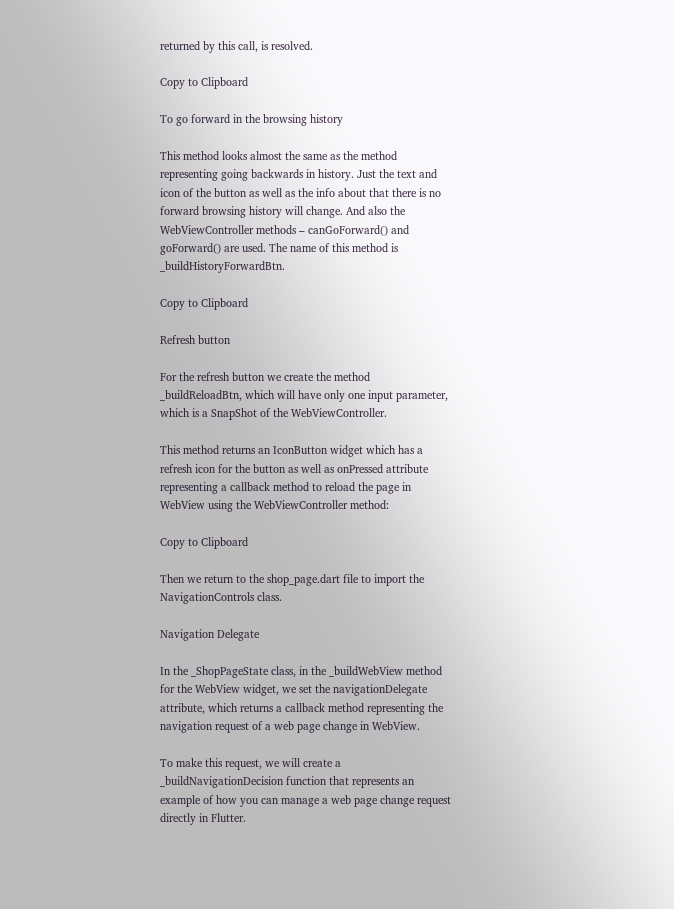returned by this call, is resolved.

Copy to Clipboard

To go forward in the browsing history

This method looks almost the same as the method representing going backwards in history. Just the text and icon of the button as well as the info about that there is no forward browsing history will change. And also the WebViewController methods – canGoForward() and goForward() are used. The name of this method is _buildHistoryForwardBtn.

Copy to Clipboard

Refresh button

For the refresh button we create the method _buildReloadBtn, which will have only one input parameter, which is a SnapShot of the WebViewController.

This method returns an IconButton widget which has a refresh icon for the button as well as onPressed attribute representing a callback method to reload the page in WebView using the WebViewController method:

Copy to Clipboard

Then we return to the shop_page.dart file to import the NavigationControls class.

Navigation Delegate

In the _ShopPageState class, in the _buildWebView method for the WebView widget, we set the navigationDelegate attribute, which returns a callback method representing the navigation request of a web page change in WebView.

To make this request, we will create a _buildNavigationDecision function that represents an example of how you can manage a web page change request directly in Flutter.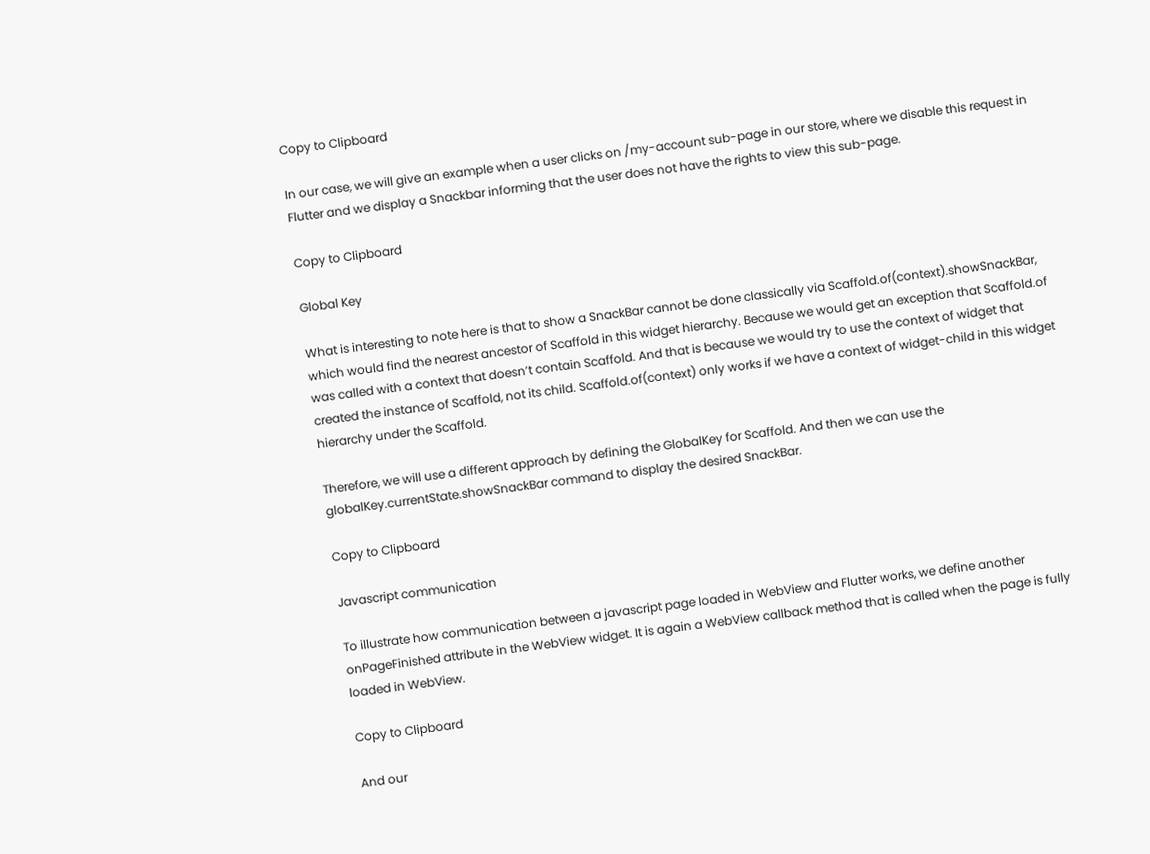Copy to Clipboard

In our case, we will give an example when a user clicks on /my-account sub-page in our store, where we disable this request in Flutter and we display a Snackbar informing that the user does not have the rights to view this sub-page.

Copy to Clipboard

Global Key

What is interesting to note here is that to show a SnackBar cannot be done classically via Scaffold.of(context).showSnackBar, which would find the nearest ancestor of Scaffold in this widget hierarchy. Because we would get an exception that Scaffold.of was called with a context that doesn’t contain Scaffold. And that is because we would try to use the context of widget that created the instance of Scaffold, not its child. Scaffold.of(context) only works if we have a context of widget-child in this widget hierarchy under the Scaffold.

Therefore, we will use a different approach by defining the GlobalKey for Scaffold. And then we can use the globalKey.currentState.showSnackBar command to display the desired SnackBar.

Copy to Clipboard

Javascript communication

To illustrate how communication between a javascript page loaded in WebView and Flutter works, we define another onPageFinished attribute in the WebView widget. It is again a WebView callback method that is called when the page is fully loaded in WebView.

Copy to Clipboard

And our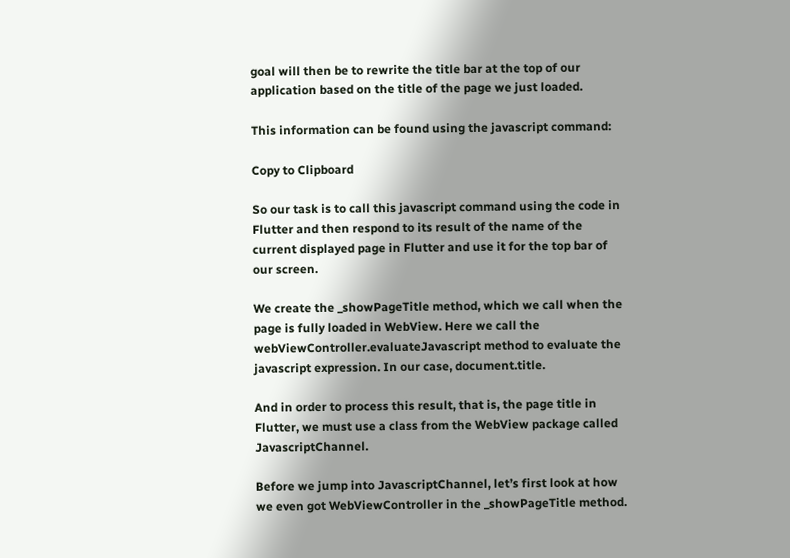goal will then be to rewrite the title bar at the top of our application based on the title of the page we just loaded.

This information can be found using the javascript command:

Copy to Clipboard

So our task is to call this javascript command using the code in Flutter and then respond to its result of the name of the current displayed page in Flutter and use it for the top bar of our screen.

We create the _showPageTitle method, which we call when the page is fully loaded in WebView. Here we call the webViewController.evaluateJavascript method to evaluate the javascript expression. In our case, document.title.

And in order to process this result, that is, the page title in Flutter, we must use a class from the WebView package called JavascriptChannel.

Before we jump into JavascriptChannel, let’s first look at how we even got WebViewController in the _showPageTitle method.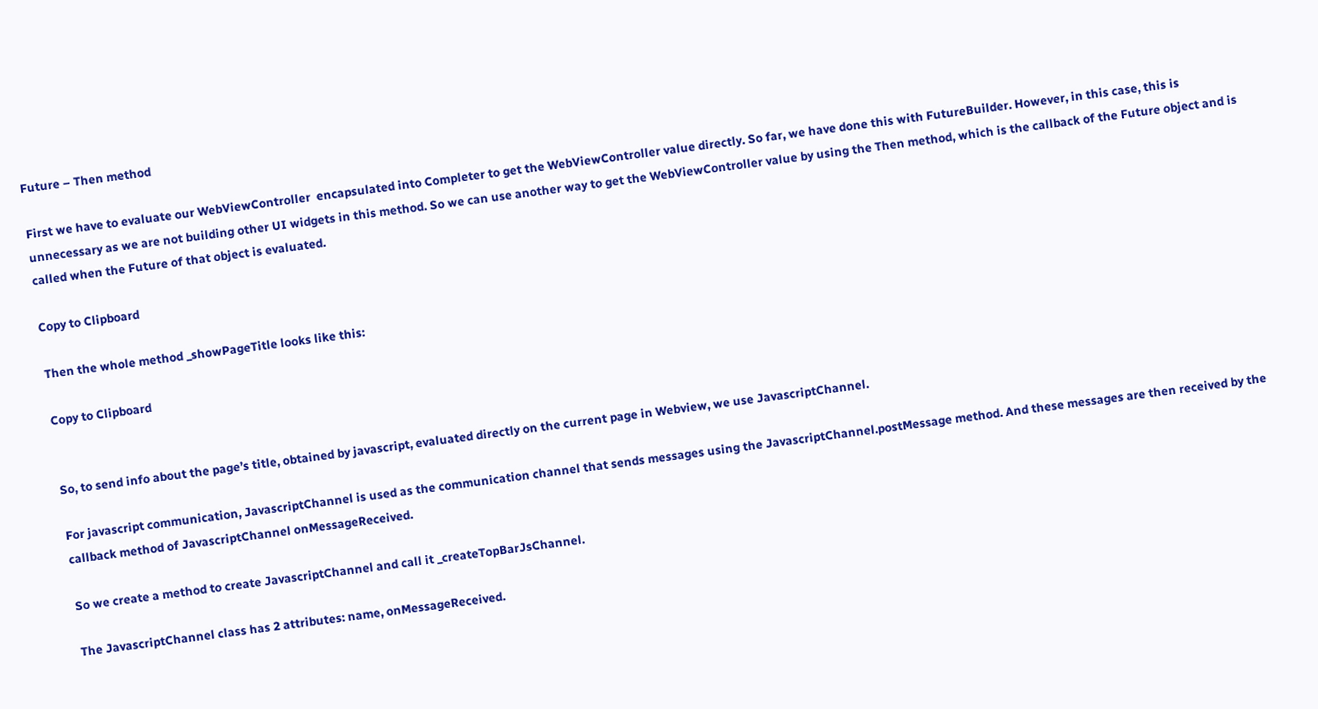Future – Then method

First we have to evaluate our WebViewController  encapsulated into Completer to get the WebViewController value directly. So far, we have done this with FutureBuilder. However, in this case, this is unnecessary as we are not building other UI widgets in this method. So we can use another way to get the WebViewController value by using the Then method, which is the callback of the Future object and is called when the Future of that object is evaluated.

Copy to Clipboard

Then the whole method _showPageTitle looks like this:

Copy to Clipboard


So, to send info about the page’s title, obtained by javascript, evaluated directly on the current page in Webview, we use JavascriptChannel.

For javascript communication, JavascriptChannel is used as the communication channel that sends messages using the JavascriptChannel.postMessage method. And these messages are then received by the callback method of JavascriptChannel onMessageReceived.

So we create a method to create JavascriptChannel and call it _createTopBarJsChannel.

The JavascriptChannel class has 2 attributes: name, onMessageReceived.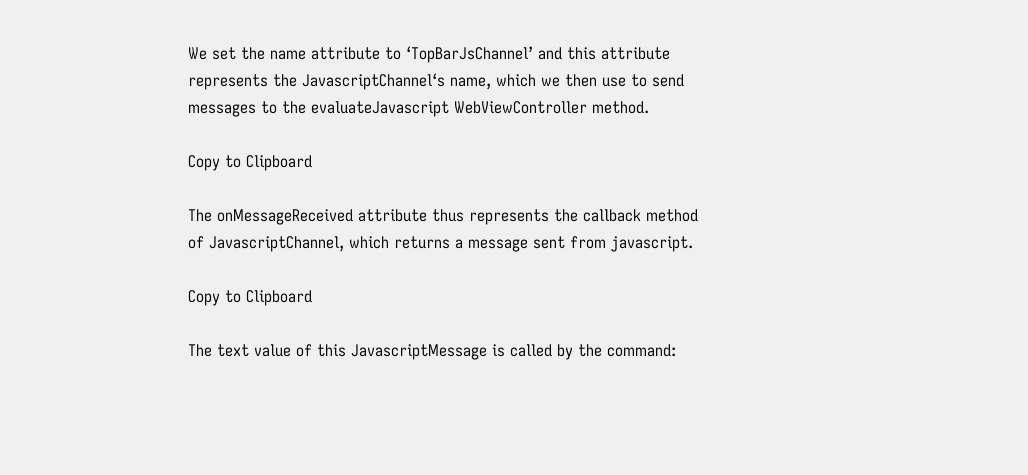We set the name attribute to ‘TopBarJsChannel’ and this attribute represents the JavascriptChannel‘s name, which we then use to send messages to the evaluateJavascript WebViewController method.

Copy to Clipboard

The onMessageReceived attribute thus represents the callback method of JavascriptChannel, which returns a message sent from javascript.

Copy to Clipboard

The text value of this JavascriptMessage is called by the command: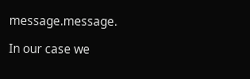message.message.

In our case we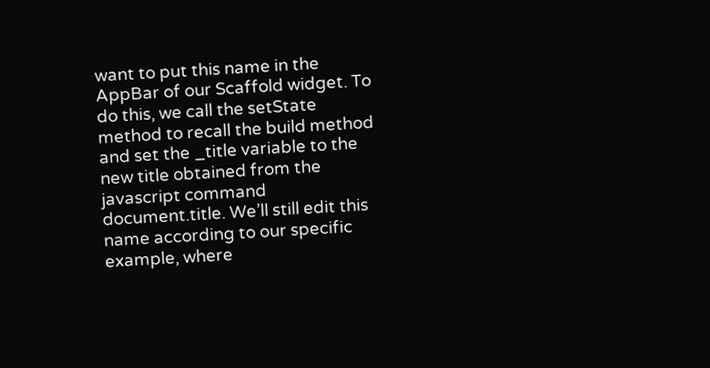want to put this name in the AppBar of our Scaffold widget. To do this, we call the setState method to recall the build method and set the _title variable to the new title obtained from the javascript command document.title. We’ll still edit this name according to our specific example, where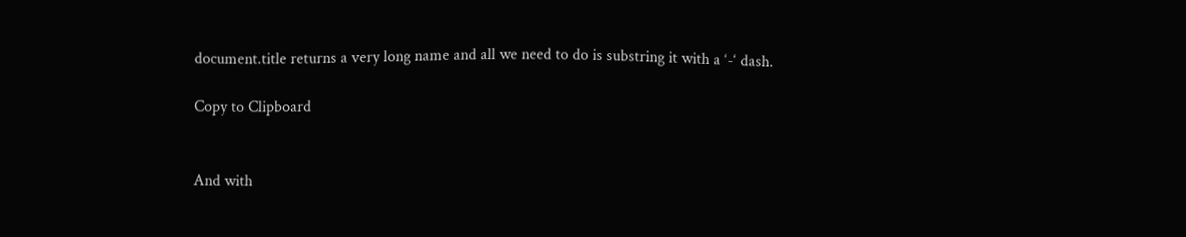document.title returns a very long name and all we need to do is substring it with a ‘-‘ dash.

Copy to Clipboard


And with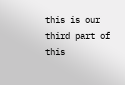this is our third part of this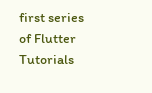first series of Flutter Tutorials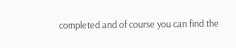completed and of course you can find the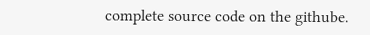complete source code on the githube.